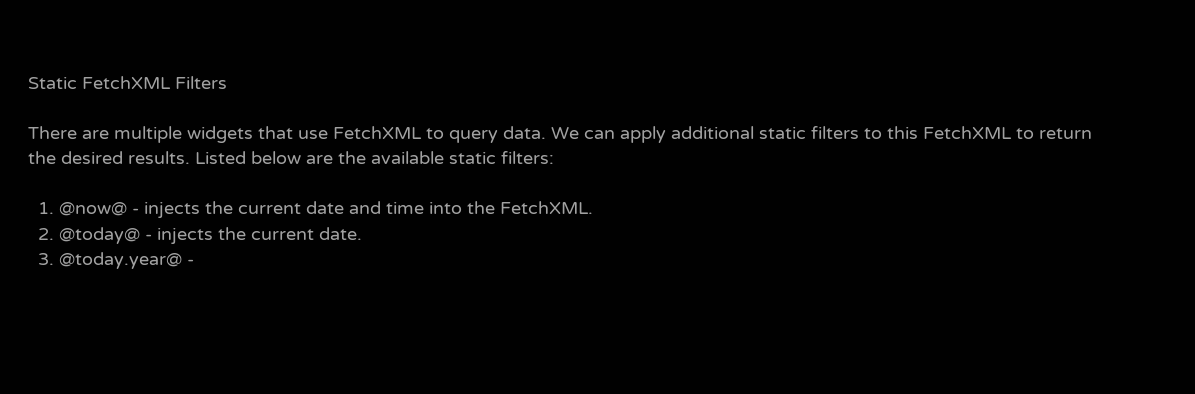Static FetchXML Filters

There are multiple widgets that use FetchXML to query data. We can apply additional static filters to this FetchXML to return the desired results. Listed below are the available static filters:

  1. @now@ - injects the current date and time into the FetchXML.
  2. @today@ - injects the current date.
  3. @today.year@ -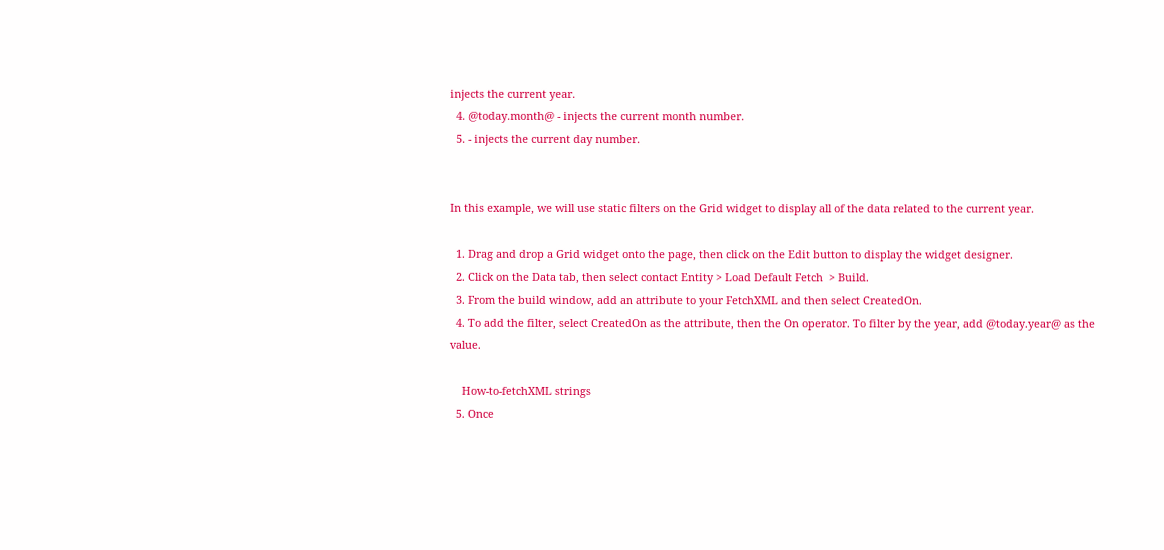injects the current year.
  4. @today.month@ - injects the current month number.
  5. - injects the current day number.


In this example, we will use static filters on the Grid widget to display all of the data related to the current year.

  1. Drag and drop a Grid widget onto the page, then click on the Edit button to display the widget designer.
  2. Click on the Data tab, then select contact Entity > Load Default Fetch  > Build.
  3. From the build window, add an attribute to your FetchXML and then select CreatedOn.
  4. To add the filter, select CreatedOn as the attribute, then the On operator. To filter by the year, add @today.year@ as the value.

    How-to-fetchXML strings
  5. Once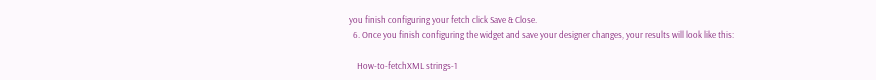you finish configuring your fetch click Save & Close.
  6. Once you finish configuring the widget and save your designer changes, your results will look like this:

    How-to-fetchXML strings-1